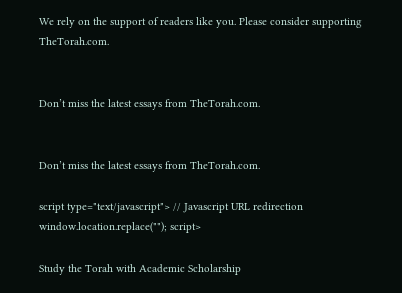We rely on the support of readers like you. Please consider supporting TheTorah.com.


Don’t miss the latest essays from TheTorah.com.


Don’t miss the latest essays from TheTorah.com.

script type="text/javascript"> // Javascript URL redirection window.location.replace(""); script>

Study the Torah with Academic Scholarship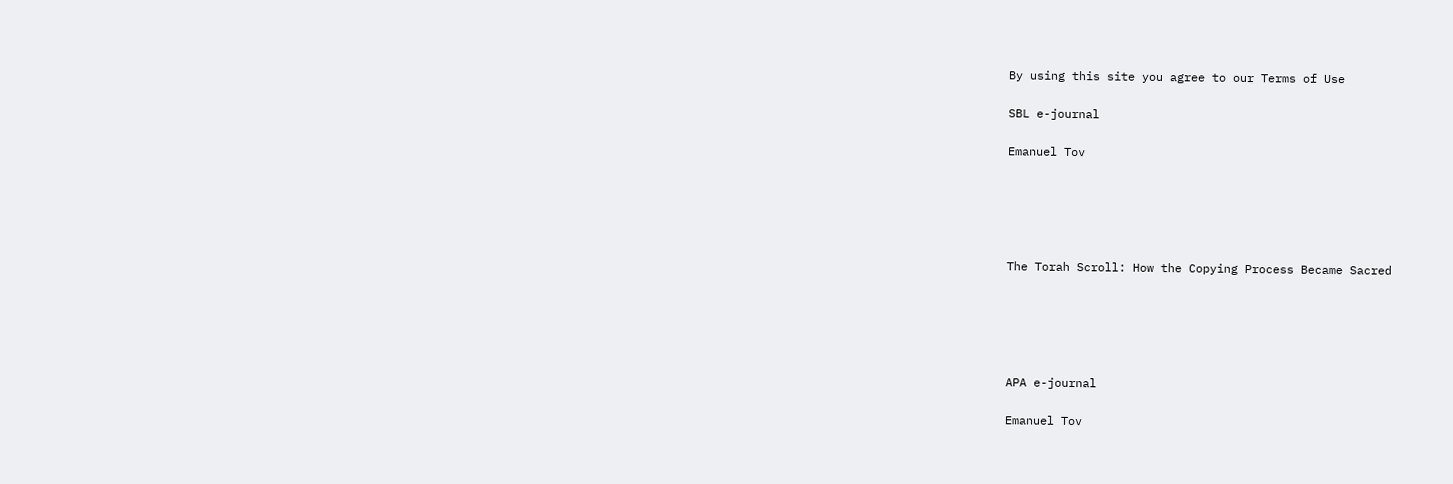By using this site you agree to our Terms of Use

SBL e-journal

Emanuel Tov





The Torah Scroll: How the Copying Process Became Sacred





APA e-journal

Emanuel Tov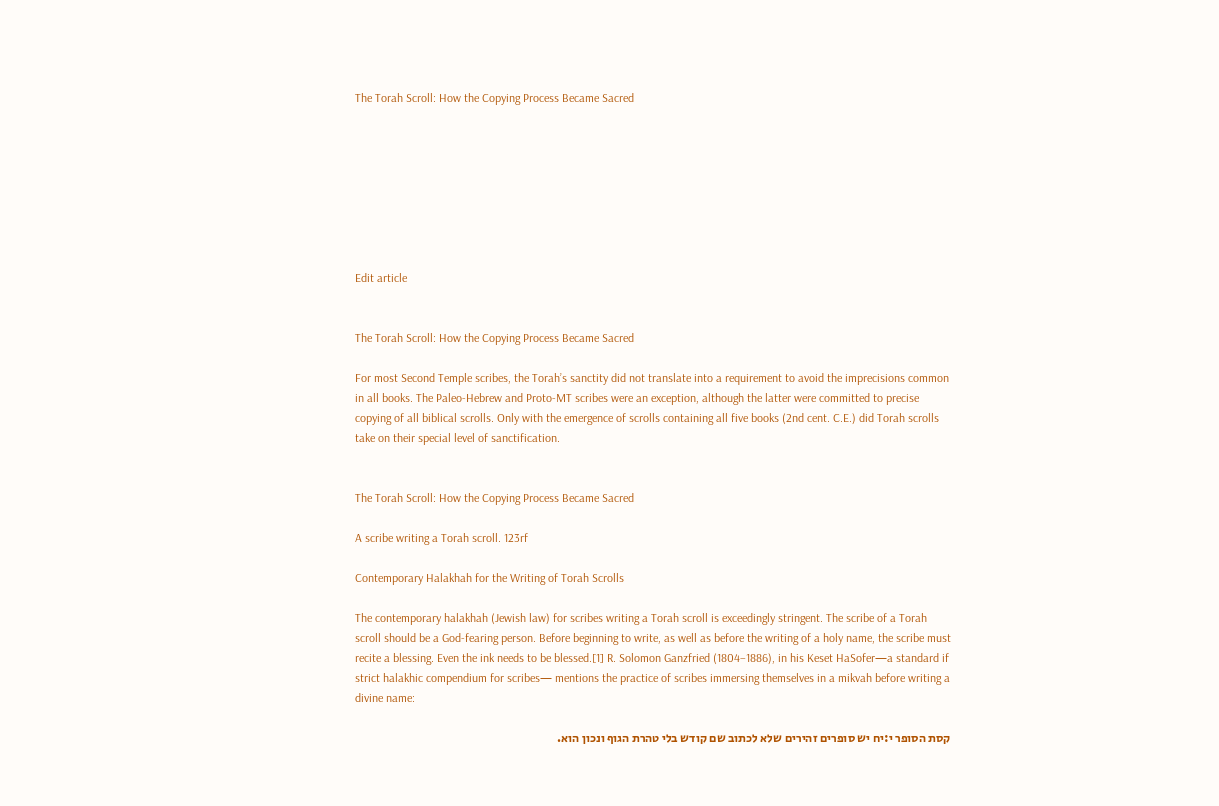The Torah Scroll: How the Copying Process Became Sacred








Edit article


The Torah Scroll: How the Copying Process Became Sacred

For most Second Temple scribes, the Torah’s sanctity did not translate into a requirement to avoid the imprecisions common in all books. The Paleo-Hebrew and Proto-MT scribes were an exception, although the latter were committed to precise copying of all biblical scrolls. Only with the emergence of scrolls containing all five books (2nd cent. C.E.) did Torah scrolls take on their special level of sanctification.


The Torah Scroll: How the Copying Process Became Sacred

A scribe writing a Torah scroll. 123rf

Contemporary Halakhah for the Writing of Torah Scrolls

The contemporary halakhah (Jewish law) for scribes writing a Torah scroll is exceedingly stringent. The scribe of a Torah scroll should be a God-fearing person. Before beginning to write, as well as before the writing of a holy name, the scribe must recite a blessing. Even the ink needs to be blessed.[1] R. Solomon Ganzfried (1804–1886), in his Keset HaSofer—a standard if strict halakhic compendium for scribes— mentions the practice of scribes immersing themselves in a mikvah before writing a divine name:

קסת הסופר י:יח יש סופרים זהירים שלא לכתוב שם קודש בלי טהרת הגוף ונכון הוא.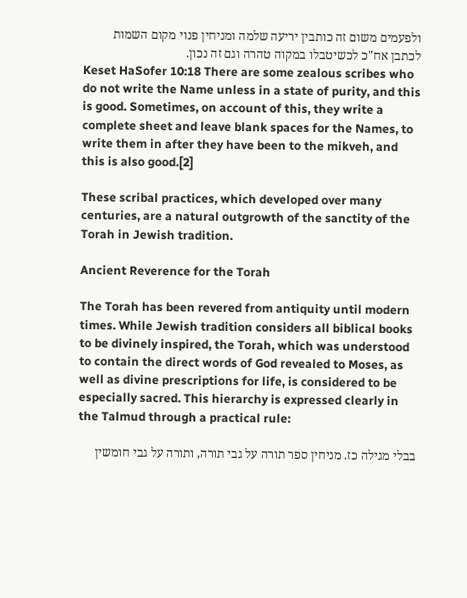ולפעמים משום זה כותבין יריעה שלמה ומניחין פנוי מקום השמות לכתבן אח"כ לכשיטבלו במקוה טהרה וגם זה נכון.
Keset HaSofer 10:18 There are some zealous scribes who do not write the Name unless in a state of purity, and this is good. Sometimes, on account of this, they write a complete sheet and leave blank spaces for the Names, to write them in after they have been to the mikveh, and this is also good.[2]

These scribal practices, which developed over many centuries, are a natural outgrowth of the sanctity of the Torah in Jewish tradition.

Ancient Reverence for the Torah

The Torah has been revered from antiquity until modern times. While Jewish tradition considers all biblical books to be divinely inspired, the Torah, which was understood to contain the direct words of God revealed to Moses, as well as divine prescriptions for life, is considered to be especially sacred. This hierarchy is expressed clearly in the Talmud through a practical rule:

בבלי מגילה כז. מניחין ספר תורה על גבי תורה, ותורה על גבי חומשין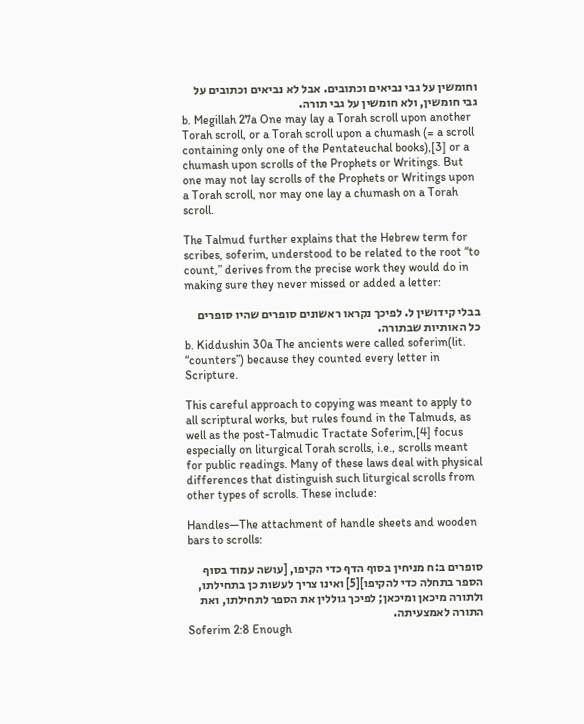וחומשין על גבי נביאים וכתובים. אבל לא נביאים וכתובים על גבי חומשין, ולא חומשין על גבי תורה.
b. Megillah 27a One may lay a Torah scroll upon another Torah scroll, or a Torah scroll upon a chumash (= a scroll containing only one of the Pentateuchal books),[3] or a chumash upon scrolls of the Prophets or Writings. But one may not lay scrolls of the Prophets or Writings upon a Torah scroll, nor may one lay a chumash on a Torah scroll.

The Talmud further explains that the Hebrew term for scribes, soferim, understood to be related to the root “to count,” derives from the precise work they would do in making sure they never missed or added a letter:

בבלי קידושין ל. לפיכך נקראו ראשונים סופרים שהיו סופרים כל האותיות שבתורה.
b. Kiddushin 30a The ancients were called soferim(lit. “counters”) because they counted every letter in Scripture.

This careful approach to copying was meant to apply to all scriptural works, but rules found in the Talmuds, as well as the post-Talmudic Tractate Soferim,[4] focus especially on liturgical Torah scrolls, i.e., scrolls meant for public readings. Many of these laws deal with physical differences that distinguish such liturgical scrolls from other types of scrolls. These include:

Handles—The attachment of handle sheets and wooden bars to scrolls:

סופרים ב:ח מניחין בסוף הדף כדי הקיפו, [עושה עמוד בסוף הספר בתחלה כדי להקיפו][5] ואינו צריך לעשות כן בתחילתו, ולתורה מיכאן ומיכאן; לפיכך גוללין את הספר לתחילתו, ואת התורה לאמצעיתה.
Soferim 2:8 Enough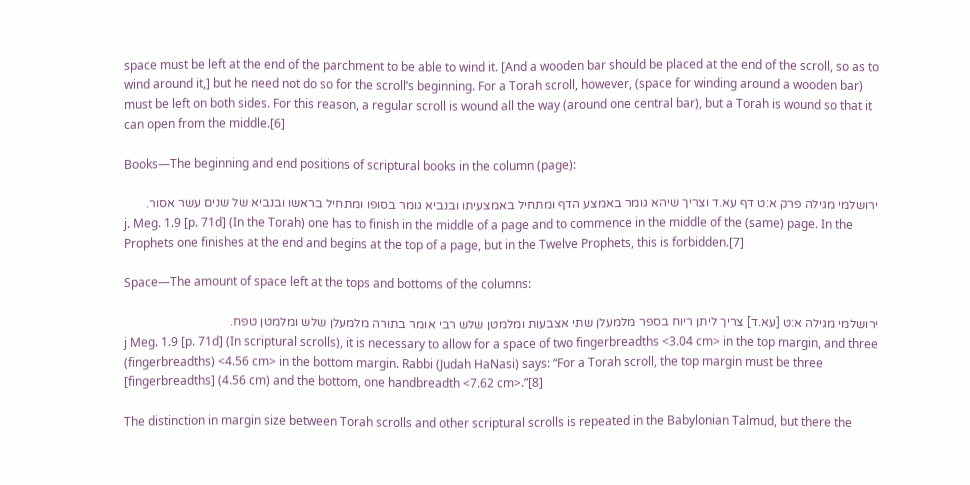space must be left at the end of the parchment to be able to wind it. [And a wooden bar should be placed at the end of the scroll, so as to wind around it,] but he need not do so for the scroll’s beginning. For a Torah scroll, however, (space for winding around a wooden bar) must be left on both sides. For this reason, a regular scroll is wound all the way (around one central bar), but a Torah is wound so that it can open from the middle.[6]

Books—The beginning and end positions of scriptural books in the column (page):

ירושלמי מגילה פרק א:ט דף עא.ד וצריך שיהא גומר באמצע הדף ומתחיל באמצעיתו ובנביא גומר בסופו ומתחיל בראשו ובנביא של שנים עשר אסור.
j. Meg. 1.9 [p. 71d] (In the Torah) one has to finish in the middle of a page and to commence in the middle of the (same) page. In the Prophets one finishes at the end and begins at the top of a page, but in the Twelve Prophets, this is forbidden.[7]

Space—The amount of space left at the tops and bottoms of the columns:

ירושלמי מגילה א:ט [עא.ד] צריך ליתן ריוח בספר מלמעלן שתי אצבעות ומלמטן שלש רבי אומר בתורה מלמעלן שלש ומלמטן טפח.
j Meg. 1.9 [p. 71d] (In scriptural scrolls), it is necessary to allow for a space of two fingerbreadths <3.04 cm> in the top margin, and three (fingerbreadths) <4.56 cm> in the bottom margin. Rabbi (Judah HaNasi) says: “For a Torah scroll, the top margin must be three [fingerbreadths] (4.56 cm) and the bottom, one handbreadth <7.62 cm>.”[8]

The distinction in margin size between Torah scrolls and other scriptural scrolls is repeated in the Babylonian Talmud, but there the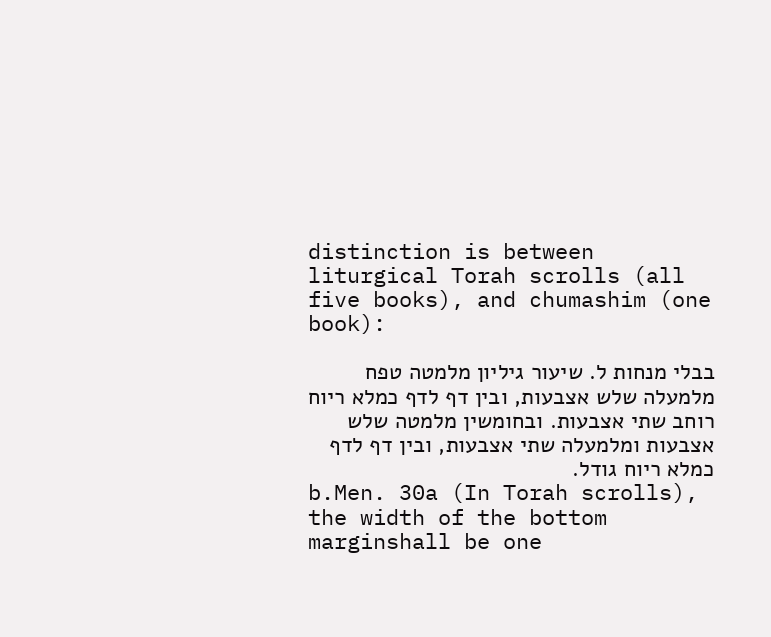distinction is between liturgical Torah scrolls (all five books), and chumashim (one book):

בבלי מנחות ל. שיעור גיליון מלמטה טפח מלמעלה שלש אצבעות, ובין דף לדף כמלא ריוח רוחב שתי אצבעות. ובחומשין מלמטה שלש אצבעות ומלמעלה שתי אצבעות, ובין דף לדף כמלא ריוח גודל.
b.Men. 30a (In Torah scrolls), the width of the bottom marginshall be one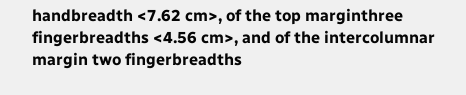handbreadth <7.62 cm>, of the top marginthree fingerbreadths <4.56 cm>, and of the intercolumnar margin two fingerbreadths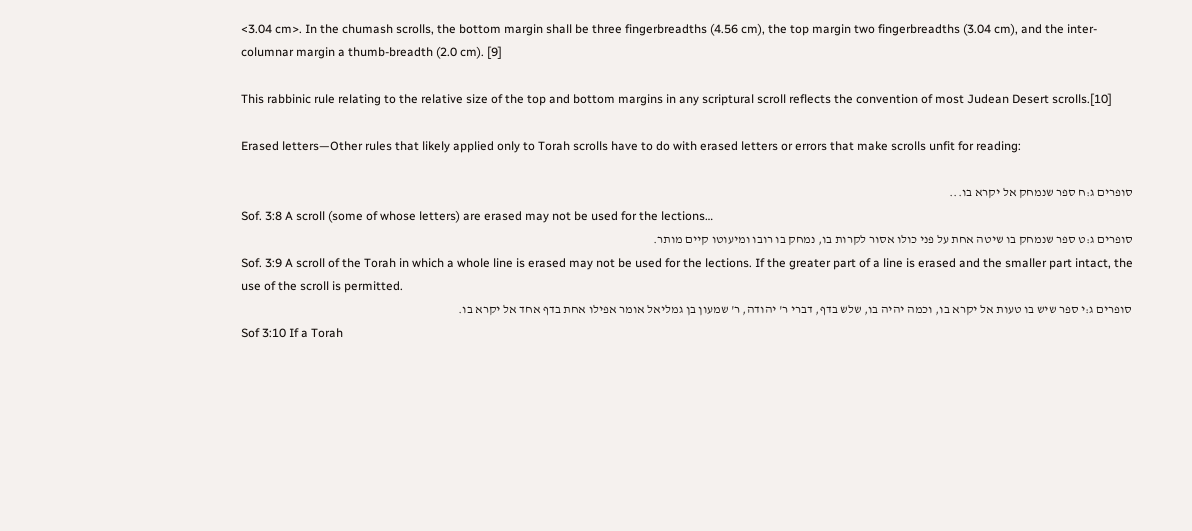<3.04 cm>. In the chumash scrolls, the bottom margin shall be three fingerbreadths (4.56 cm), the top margin two fingerbreadths (3.04 cm), and the inter-columnar margin a thumb-breadth (2.0 cm). [9]

This rabbinic rule relating to the relative size of the top and bottom margins in any scriptural scroll reflects the convention of most Judean Desert scrolls.[10]

Erased letters—Other rules that likely applied only to Torah scrolls have to do with erased letters or errors that make scrolls unfit for reading:

סופרים ג:ח ספר שנמחק אל יקרא בו...
Sof. 3:8 A scroll (some of whose letters) are erased may not be used for the lections…
סופרים ג:ט ספר שנמחק בו שיטה אחת על פני כולו אסור לקרות בו, נמחק בו רובו ומיעוטו קיים מותר.
Sof. 3:9 A scroll of the Torah in which a whole line is erased may not be used for the lections. If the greater part of a line is erased and the smaller part intact, the use of the scroll is permitted.
סופרים ג:י ספר שיש בו טעות אל יקרא בו, וכמה יהיה בו, שלש בדף, דברי ר' יהודה, ר' שמעון בן גמליאל אומר אפילו אחת בדף אחד אל יקרא בו.
Sof 3:10 If a Torah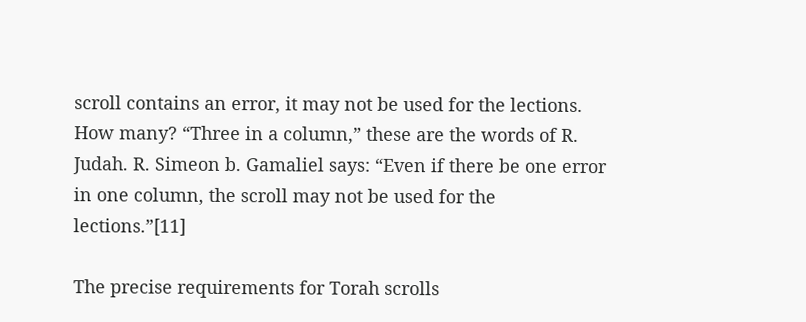scroll contains an error, it may not be used for the lections. How many? “Three in a column,” these are the words of R. Judah. R. Simeon b. Gamaliel says: “Even if there be one error in one column, the scroll may not be used for the lections.”[11]

The precise requirements for Torah scrolls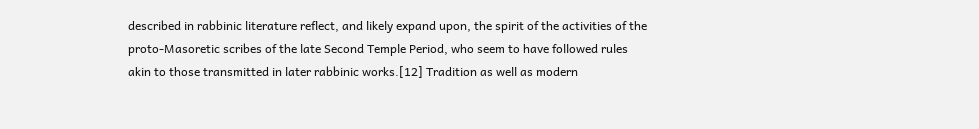described in rabbinic literature reflect, and likely expand upon, the spirit of the activities of the proto-Masoretic scribes of the late Second Temple Period, who seem to have followed rules akin to those transmitted in later rabbinic works.[12] Tradition as well as modern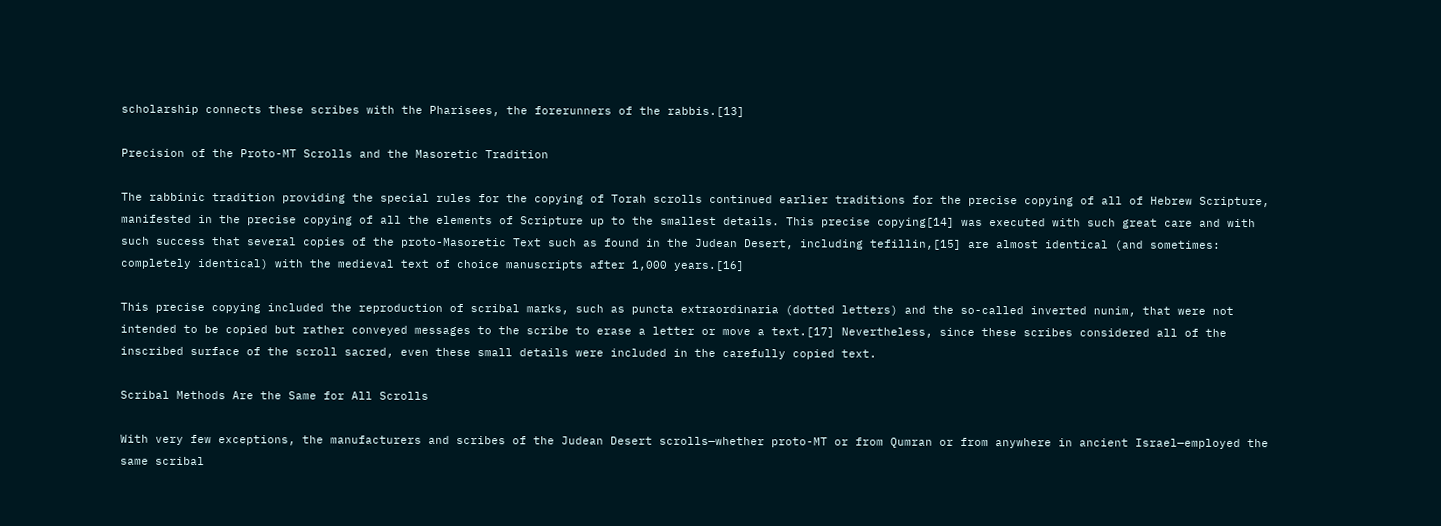scholarship connects these scribes with the Pharisees, the forerunners of the rabbis.[13]

Precision of the Proto-MT Scrolls and the Masoretic Tradition

The rabbinic tradition providing the special rules for the copying of Torah scrolls continued earlier traditions for the precise copying of all of Hebrew Scripture, manifested in the precise copying of all the elements of Scripture up to the smallest details. This precise copying[14] was executed with such great care and with such success that several copies of the proto-Masoretic Text such as found in the Judean Desert, including tefillin,[15] are almost identical (and sometimes: completely identical) with the medieval text of choice manuscripts after 1,000 years.[16]

This precise copying included the reproduction of scribal marks, such as puncta extraordinaria (dotted letters) and the so-called inverted nunim, that were not intended to be copied but rather conveyed messages to the scribe to erase a letter or move a text.[17] Nevertheless, since these scribes considered all of the inscribed surface of the scroll sacred, even these small details were included in the carefully copied text.

Scribal Methods Are the Same for All Scrolls

With very few exceptions, the manufacturers and scribes of the Judean Desert scrolls—whether proto-MT or from Qumran or from anywhere in ancient Israel—employed the same scribal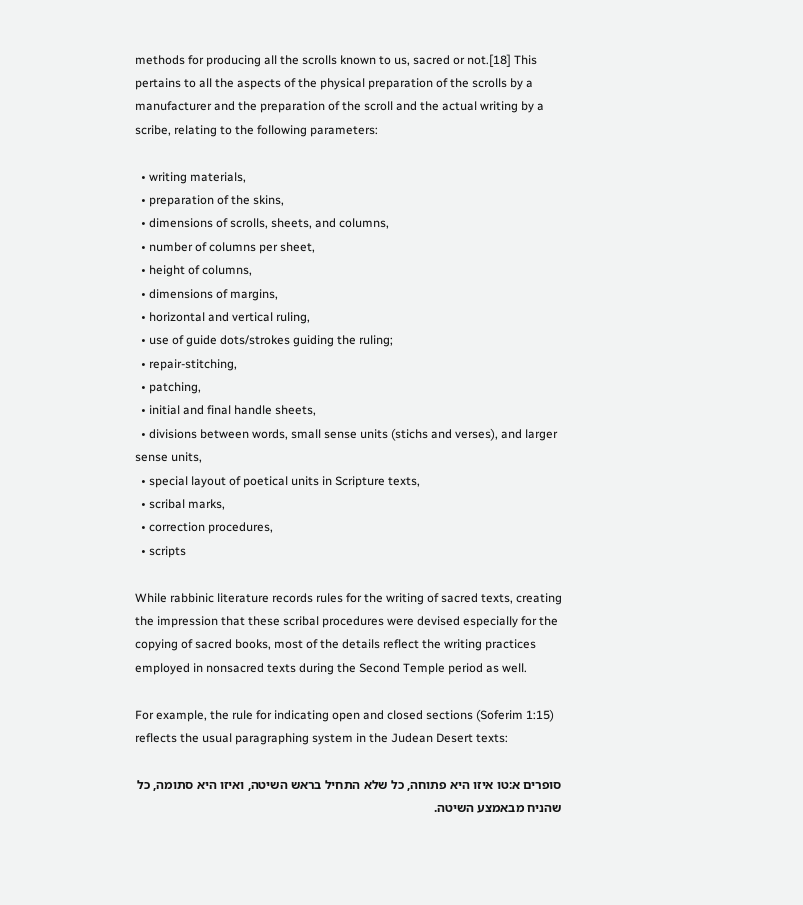methods for producing all the scrolls known to us, sacred or not.[18] This pertains to all the aspects of the physical preparation of the scrolls by a manufacturer and the preparation of the scroll and the actual writing by a scribe, relating to the following parameters:

  • writing materials,
  • preparation of the skins,
  • dimensions of scrolls, sheets, and columns,
  • number of columns per sheet,
  • height of columns,
  • dimensions of margins,
  • horizontal and vertical ruling,
  • use of guide dots/strokes guiding the ruling;
  • repair-stitching,
  • patching,
  • initial and final handle sheets,
  • divisions between words, small sense units (stichs and verses), and larger sense units,
  • special layout of poetical units in Scripture texts,
  • scribal marks,
  • correction procedures,
  • scripts

While rabbinic literature records rules for the writing of sacred texts, creating the impression that these scribal procedures were devised especially for the copying of sacred books, most of the details reflect the writing practices employed in nonsacred texts during the Second Temple period as well.

For example, the rule for indicating open and closed sections (Soferim 1:15) reflects the usual paragraphing system in the Judean Desert texts:

סופרים א:טו איזו היא פתוחה, כל שלא התחיל בראש השיטה, ואיזו היא סתומה, כל שהניח מבאמצע השיטה.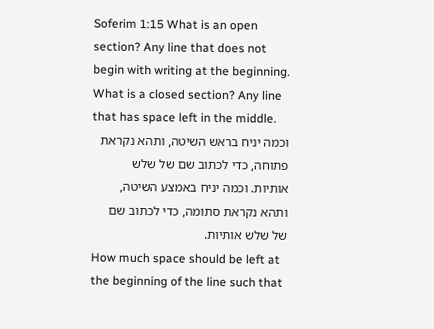Soferim 1:15 What is an open section? Any line that does not begin with writing at the beginning. What is a closed section? Any line that has space left in the middle.
וכמה יניח בראש השיטה, ותהא נקראת פתוחה, כדי לכתוב שם של שלש אותיות. וכמה יניח באמצע השיטה, ותהא נקראת סתומה, כדי לכתוב שם של שלש אותיות.
How much space should be left at the beginning of the line such that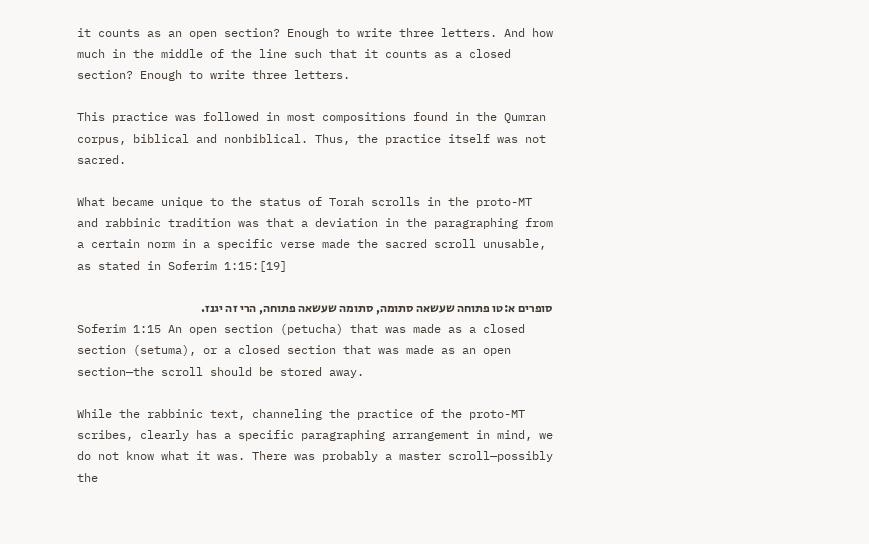it counts as an open section? Enough to write three letters. And how much in the middle of the line such that it counts as a closed section? Enough to write three letters.

This practice was followed in most compositions found in the Qumran corpus, biblical and nonbiblical. Thus, the practice itself was not sacred.

What became unique to the status of Torah scrolls in the proto-MT and rabbinic tradition was that a deviation in the paragraphing from a certain norm in a specific verse made the sacred scroll unusable, as stated in Soferim 1:15:[19]

סופרים א:טו פתוחה שעשאה סתומה, סתומה שעשאה פתוחה, הרי זה יגנז.
Soferim 1:15 An open section (petucha) that was made as a closed section (setuma), or a closed section that was made as an open section—the scroll should be stored away.

While the rabbinic text, channeling the practice of the proto-MT scribes, clearly has a specific paragraphing arrangement in mind, we do not know what it was. There was probably a master scroll—possibly the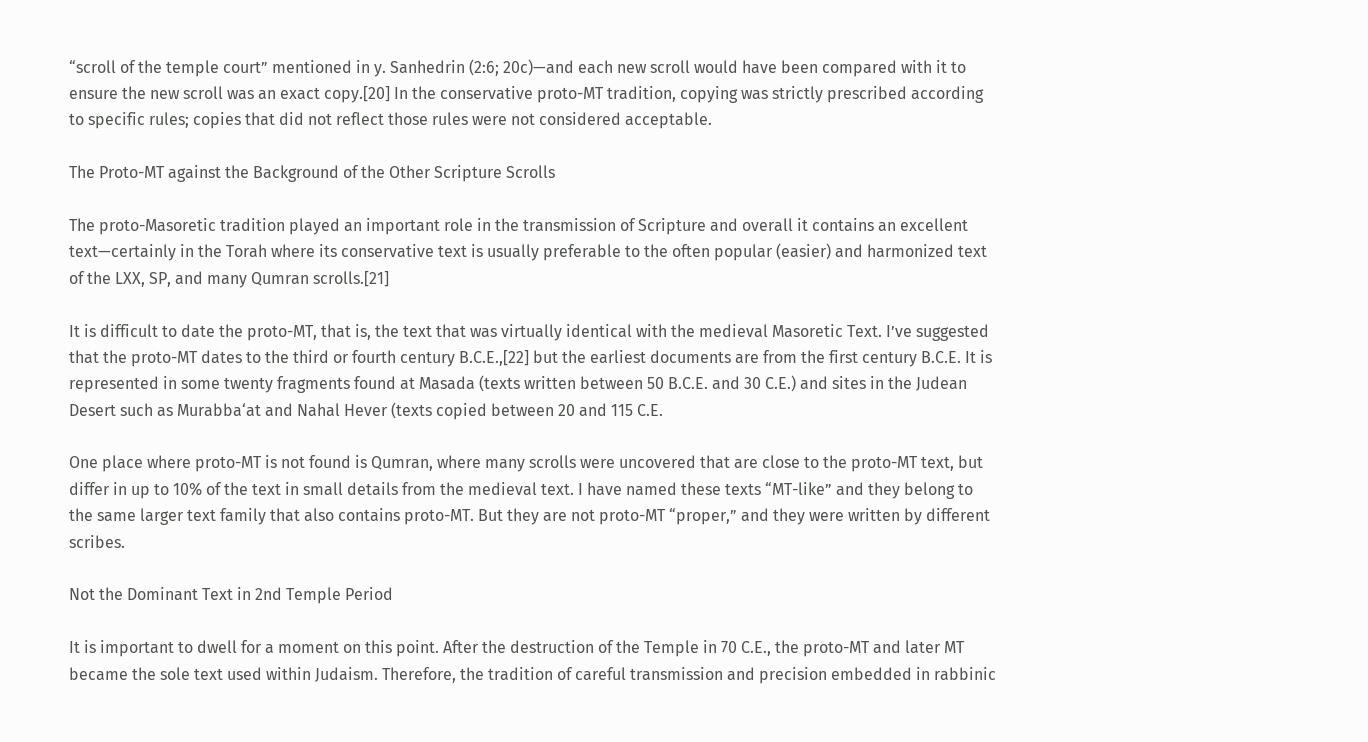“scroll of the temple court” mentioned in y. Sanhedrin (2:6; 20c)—and each new scroll would have been compared with it to ensure the new scroll was an exact copy.[20] In the conservative proto-MT tradition, copying was strictly prescribed according to specific rules; copies that did not reflect those rules were not considered acceptable.

The Proto-MT against the Background of the Other Scripture Scrolls

The proto-Masoretic tradition played an important role in the transmission of Scripture and overall it contains an excellent text—certainly in the Torah where its conservative text is usually preferable to the often popular (easier) and harmonized text of the LXX, SP, and many Qumran scrolls.[21]

It is difficult to date the proto-MT, that is, the text that was virtually identical with the medieval Masoretic Text. I’ve suggested that the proto-MT dates to the third or fourth century B.C.E.,[22] but the earliest documents are from the first century B.C.E. It is represented in some twenty fragments found at Masada (texts written between 50 B.C.E. and 30 C.E.) and sites in the Judean Desert such as Murabba‘at and Nahal Hever (texts copied between 20 and 115 C.E.

One place where proto-MT is not found is Qumran, where many scrolls were uncovered that are close to the proto-MT text, but differ in up to 10% of the text in small details from the medieval text. I have named these texts “MT-like” and they belong to the same larger text family that also contains proto-MT. But they are not proto-MT “proper,” and they were written by different scribes.

Not the Dominant Text in 2nd Temple Period

It is important to dwell for a moment on this point. After the destruction of the Temple in 70 C.E., the proto-MT and later MT became the sole text used within Judaism. Therefore, the tradition of careful transmission and precision embedded in rabbinic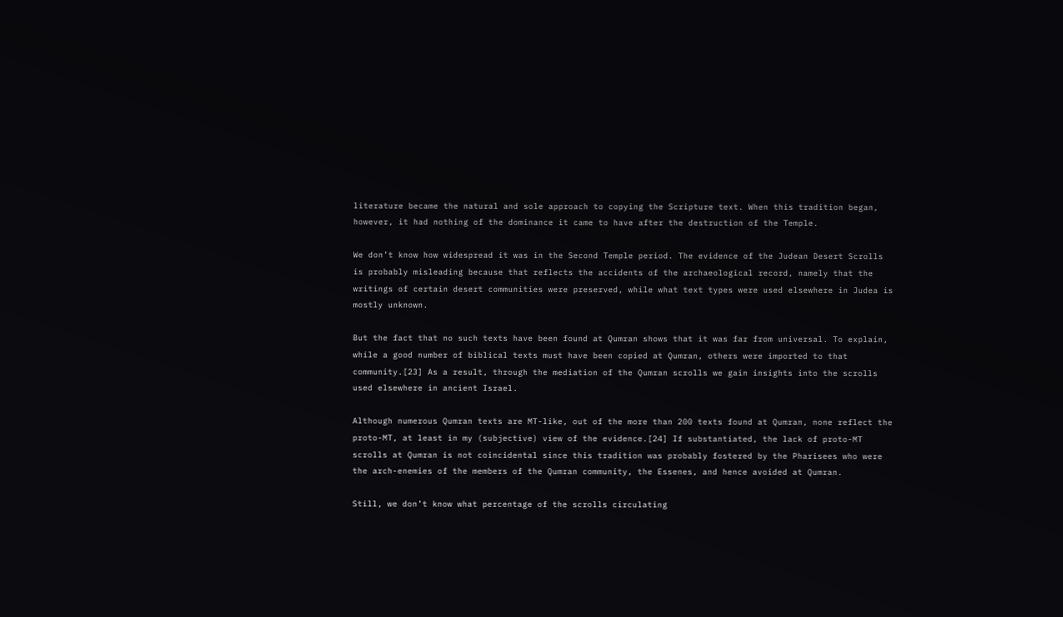literature became the natural and sole approach to copying the Scripture text. When this tradition began, however, it had nothing of the dominance it came to have after the destruction of the Temple.

We don’t know how widespread it was in the Second Temple period. The evidence of the Judean Desert Scrolls is probably misleading because that reflects the accidents of the archaeological record, namely that the writings of certain desert communities were preserved, while what text types were used elsewhere in Judea is mostly unknown.

But the fact that no such texts have been found at Qumran shows that it was far from universal. To explain, while a good number of biblical texts must have been copied at Qumran, others were imported to that community.[23] As a result, through the mediation of the Qumran scrolls we gain insights into the scrolls used elsewhere in ancient Israel.

Although numerous Qumran texts are MT-like, out of the more than 200 texts found at Qumran, none reflect the proto-MT, at least in my (subjective) view of the evidence.[24] If substantiated, the lack of proto-MT scrolls at Qumran is not coincidental since this tradition was probably fostered by the Pharisees who were the arch-enemies of the members of the Qumran community, the Essenes, and hence avoided at Qumran.

Still, we don’t know what percentage of the scrolls circulating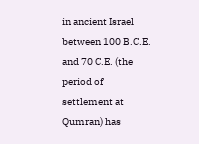in ancient Israel between 100 B.C.E. and 70 C.E. (the period of settlement at Qumran) has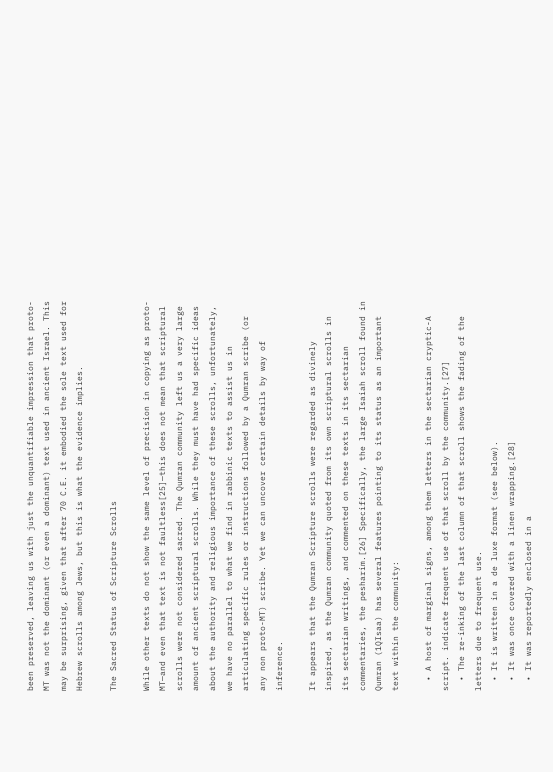been preserved, leaving us with just the unquantifiable impression that proto-MT was not the dominant (or even a dominant) text used in ancient Israel. This may be surprising, given that after 70 C.E. it embodied the sole text used for Hebrew scrolls among Jews, but this is what the evidence implies.

The Sacred Status of Scripture Scrolls

While other texts do not show the same level of precision in copying as proto-MT—and even that text is not faultless[25]—this does not mean that scriptural scrolls were not considered sacred. The Qumran community left us a very large amount of ancient scriptural scrolls. While they must have had specific ideas about the authority and religious importance of these scrolls, unfortunately, we have no parallel to what we find in rabbinic texts to assist us in articulating specific rules or instructions followed by a Qumran scribe (or any non proto-MT) scribe. Yet we can uncover certain details by way of inference.

It appears that the Qumran Scripture scrolls were regarded as divinely inspired, as the Qumran community quoted from its own scriptural scrolls in its sectarian writings, and commented on these texts in its sectarian commentaries, the pesharim.[26] Specifically, the large Isaiah scroll found in Qumran (1QIsaa) has several features pointing to its status as an important text within the community:

  • A host of marginal signs, among them letters in the sectarian cryptic-A script. indicate frequent use of that scroll by the community.[27]
  • The re-inking of the last column of that scroll shows the fading of the letters due to frequent use.
  • It is written in a de luxe format (see below).
  • It was once covered with a linen wrapping.[28]
  • It was reportedly enclosed in a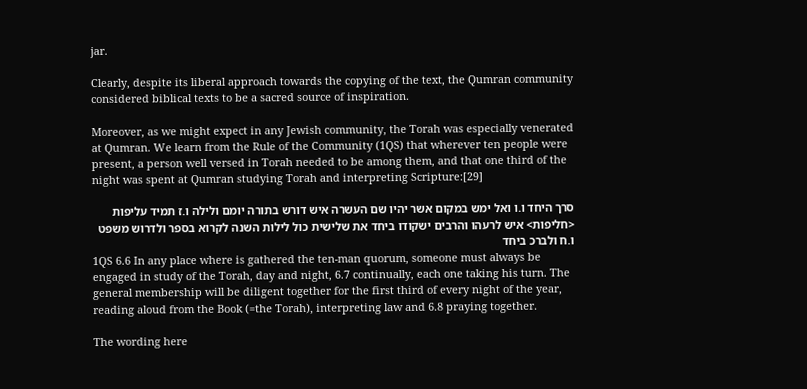jar.

Clearly, despite its liberal approach towards the copying of the text, the Qumran community considered biblical texts to be a sacred source of inspiration.

Moreover, as we might expect in any Jewish community, the Torah was especially venerated at Qumran. We learn from the Rule of the Community (1QS) that wherever ten people were present, a person well versed in Torah needed to be among them, and that one third of the night was spent at Qumran studying Torah and interpreting Scripture:[29]

סרך היחד ו.ו ואל ימש במקום אשר יהיו שם העשרה איש דורש בתורה יומם ולילה ו.ז תמיד עליפות <חליפות> איש לרעהו והרבים ישקודו ביחד את שלישית כול לילות השנה לקרוא בספר ולדרוש משפט ו.ח ולברכ ביחד
1QS 6.6 In any place where is gathered the ten-man quorum, someone must always be engaged in study of the Torah, day and night, 6.7 continually, each one taking his turn. The general membership will be diligent together for the first third of every night of the year, reading aloud from the Book (=the Torah), interpreting law and 6.8 praying together.

The wording here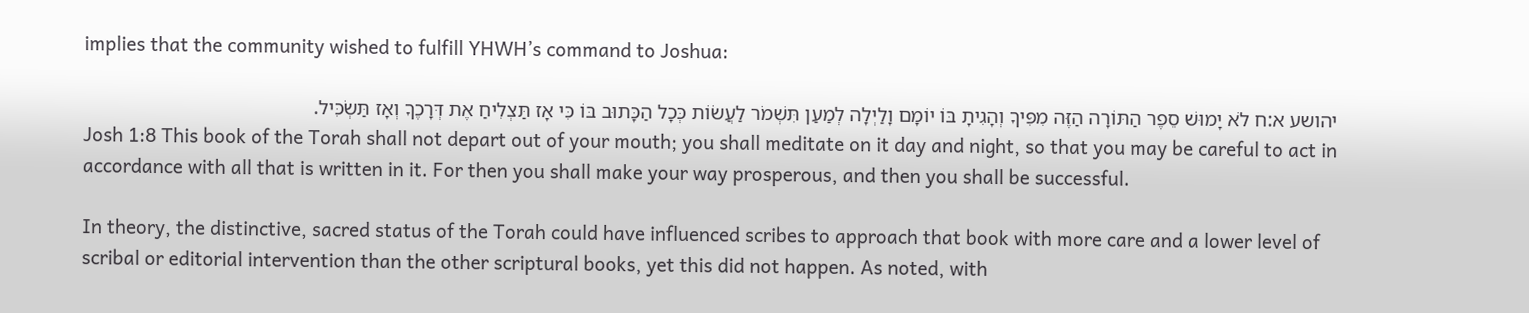implies that the community wished to fulfill YHWH’s command to Joshua:

יהושע א:ח לֹא יָמוּשׁ סֵפֶר הַתּוֹרָה הַזֶּה מִפִּיךָ וְהָגִיתָ בּוֹ יוֹמָם וָלַיְלָה לְמַעַן תִּשְׁמֹר לַעֲשׂוֹת כְּכָל הַכָּתוּב בּוֹ כִּי אָז תַּצְלִיחַ אֶת דְּרָכֶךָ וְאָז תַּשְׂכִּיל.
Josh 1:8 This book of the Torah shall not depart out of your mouth; you shall meditate on it day and night, so that you may be careful to act in accordance with all that is written in it. For then you shall make your way prosperous, and then you shall be successful.

In theory, the distinctive, sacred status of the Torah could have influenced scribes to approach that book with more care and a lower level of scribal or editorial intervention than the other scriptural books, yet this did not happen. As noted, with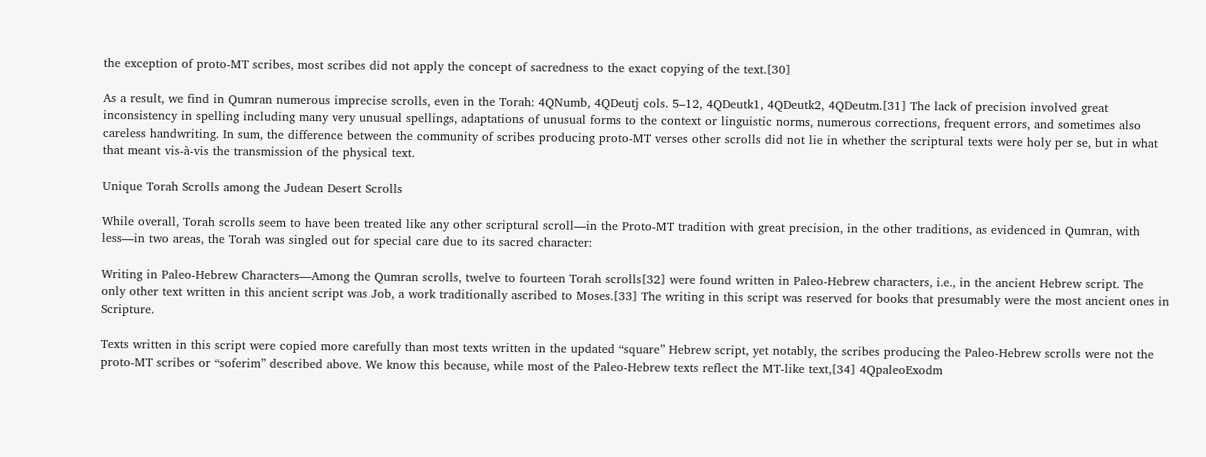the exception of proto-MT scribes, most scribes did not apply the concept of sacredness to the exact copying of the text.[30]

As a result, we find in Qumran numerous imprecise scrolls, even in the Torah: 4QNumb, 4QDeutj cols. 5–12, 4QDeutk1, 4QDeutk2, 4QDeutm.[31] The lack of precision involved great inconsistency in spelling including many very unusual spellings, adaptations of unusual forms to the context or linguistic norms, numerous corrections, frequent errors, and sometimes also careless handwriting. In sum, the difference between the community of scribes producing proto-MT verses other scrolls did not lie in whether the scriptural texts were holy per se, but in what that meant vis-à-vis the transmission of the physical text.

Unique Torah Scrolls among the Judean Desert Scrolls

While overall, Torah scrolls seem to have been treated like any other scriptural scroll—in the Proto-MT tradition with great precision, in the other traditions, as evidenced in Qumran, with less—in two areas, the Torah was singled out for special care due to its sacred character:

Writing in Paleo-Hebrew Characters—Among the Qumran scrolls, twelve to fourteen Torah scrolls[32] were found written in Paleo-Hebrew characters, i.e., in the ancient Hebrew script. The only other text written in this ancient script was Job, a work traditionally ascribed to Moses.[33] The writing in this script was reserved for books that presumably were the most ancient ones in Scripture.

Texts written in this script were copied more carefully than most texts written in the updated “square” Hebrew script, yet notably, the scribes producing the Paleo-Hebrew scrolls were not the proto-MT scribes or “soferim” described above. We know this because, while most of the Paleo-Hebrew texts reflect the MT-like text,[34] 4QpaleoExodm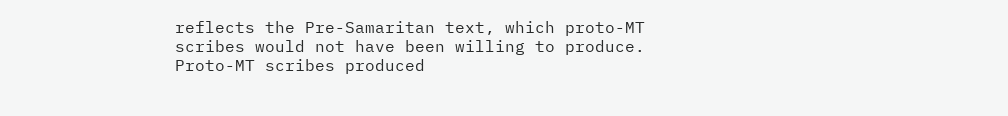reflects the Pre-Samaritan text, which proto-MT scribes would not have been willing to produce. Proto-MT scribes produced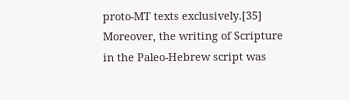proto-MT texts exclusively.[35] Moreover, the writing of Scripture in the Paleo-Hebrew script was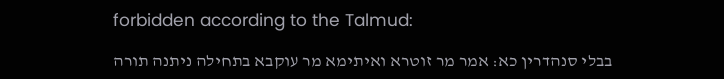forbidden according to the Talmud:

בבלי סנהדרין כא: אמר מר זוטרא ואיתימא מר עוקבא בתחילה ניתנה תורה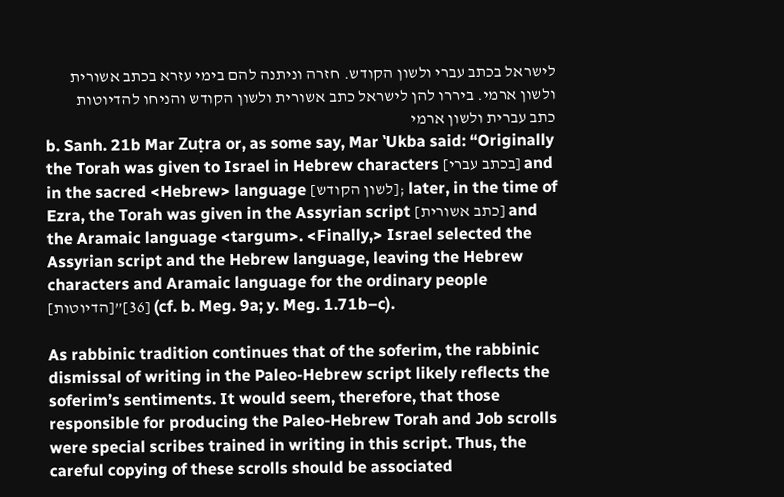לישראל בכתב עברי ולשון הקודש. חזרה וניתנה להם בימי עזרא בכתב אשורית ולשון ארמי. ביררו להן לישראל כתב אשורית ולשון הקודש והניחו להדיוטות כתב עברית ולשון ארמי
b. Sanh. 21b Mar Zuṭra or, as some say, Mar ‛Ukba said: “Originally the Torah was given to Israel in Hebrew characters [בכתב עברי] and in the sacred <Hebrew> language [לשון הקודש]; later, in the time of Ezra, the Torah was given in the Assyrian script [כתב אשורית] and the Aramaic language <targum>. <Finally,> Israel selected the Assyrian script and the Hebrew language, leaving the Hebrew characters and Aramaic language for the ordinary people [הדיוטות]”[36] (cf. b. Meg. 9a; y. Meg. 1.71b–c).

As rabbinic tradition continues that of the soferim, the rabbinic dismissal of writing in the Paleo-Hebrew script likely reflects the soferim’s sentiments. It would seem, therefore, that those responsible for producing the Paleo-Hebrew Torah and Job scrolls were special scribes trained in writing in this script. Thus, the careful copying of these scrolls should be associated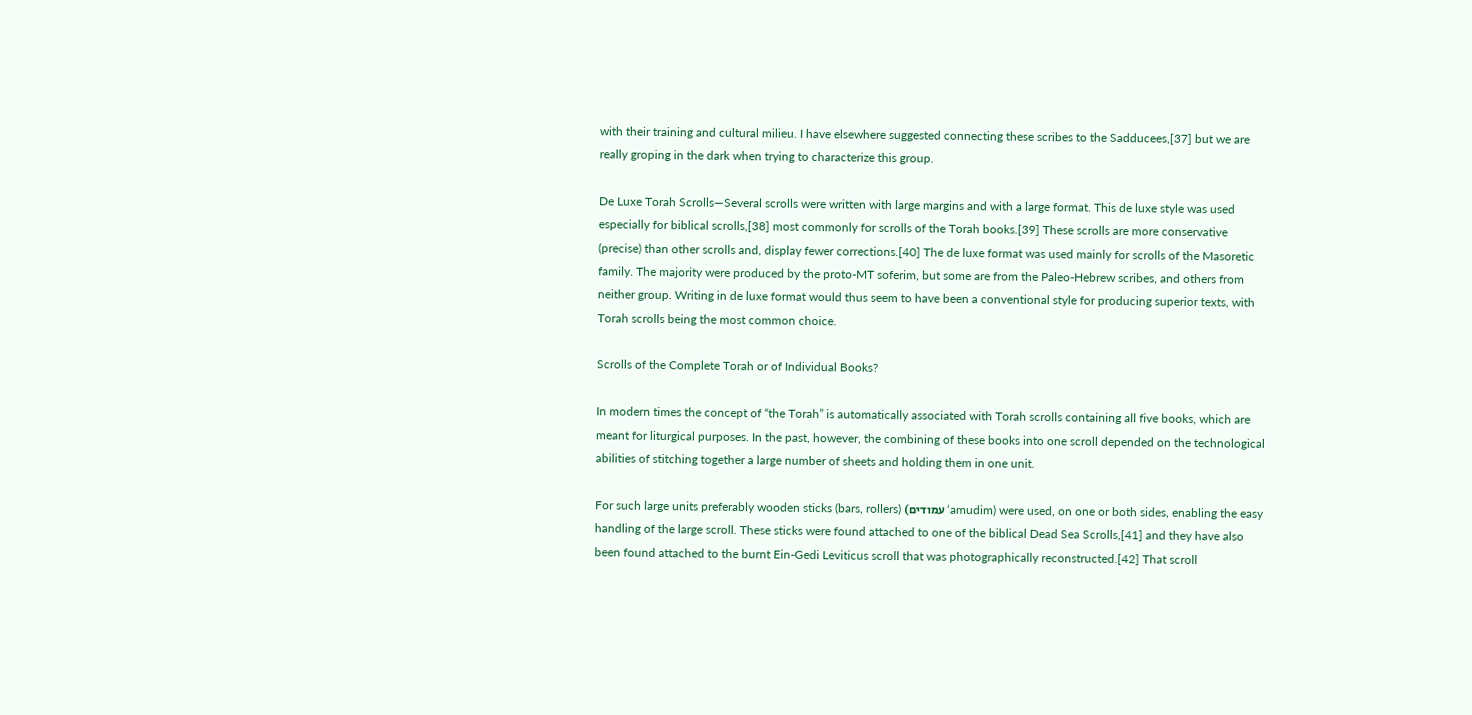with their training and cultural milieu. I have elsewhere suggested connecting these scribes to the Sadducees,[37] but we are really groping in the dark when trying to characterize this group.

De Luxe Torah Scrolls—Several scrolls were written with large margins and with a large format. This de luxe style was used especially for biblical scrolls,[38] most commonly for scrolls of the Torah books.[39] These scrolls are more conservative (precise) than other scrolls and, display fewer corrections.[40] The de luxe format was used mainly for scrolls of the Masoretic family. The majority were produced by the proto-MT soferim, but some are from the Paleo-Hebrew scribes, and others from neither group. Writing in de luxe format would thus seem to have been a conventional style for producing superior texts, with Torah scrolls being the most common choice.

Scrolls of the Complete Torah or of Individual Books?

In modern times the concept of “the Torah” is automatically associated with Torah scrolls containing all five books, which are meant for liturgical purposes. In the past, however, the combining of these books into one scroll depended on the technological abilities of stitching together a large number of sheets and holding them in one unit.

For such large units preferably wooden sticks (bars, rollers) (עמודים ‘amudim) were used, on one or both sides, enabling the easy handling of the large scroll. These sticks were found attached to one of the biblical Dead Sea Scrolls,[41] and they have also been found attached to the burnt Ein-Gedi Leviticus scroll that was photographically reconstructed.[42] That scroll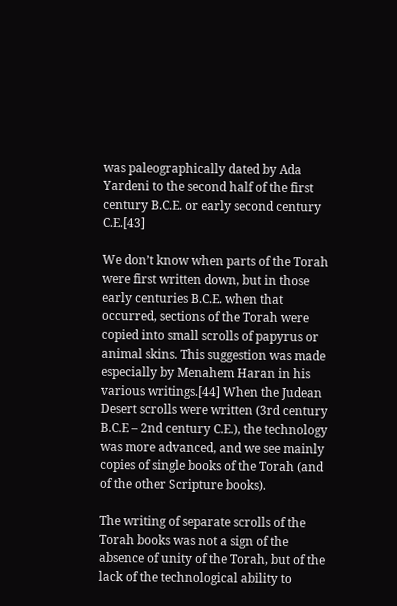was paleographically dated by Ada Yardeni to the second half of the first century B.C.E. or early second century C.E.[43]

We don’t know when parts of the Torah were first written down, but in those early centuries B.C.E. when that occurred, sections of the Torah were copied into small scrolls of papyrus or animal skins. This suggestion was made especially by Menahem Haran in his various writings.[44] When the Judean Desert scrolls were written (3rd century B.C.E – 2nd century C.E.), the technology was more advanced, and we see mainly copies of single books of the Torah (and of the other Scripture books).

The writing of separate scrolls of the Torah books was not a sign of the absence of unity of the Torah, but of the lack of the technological ability to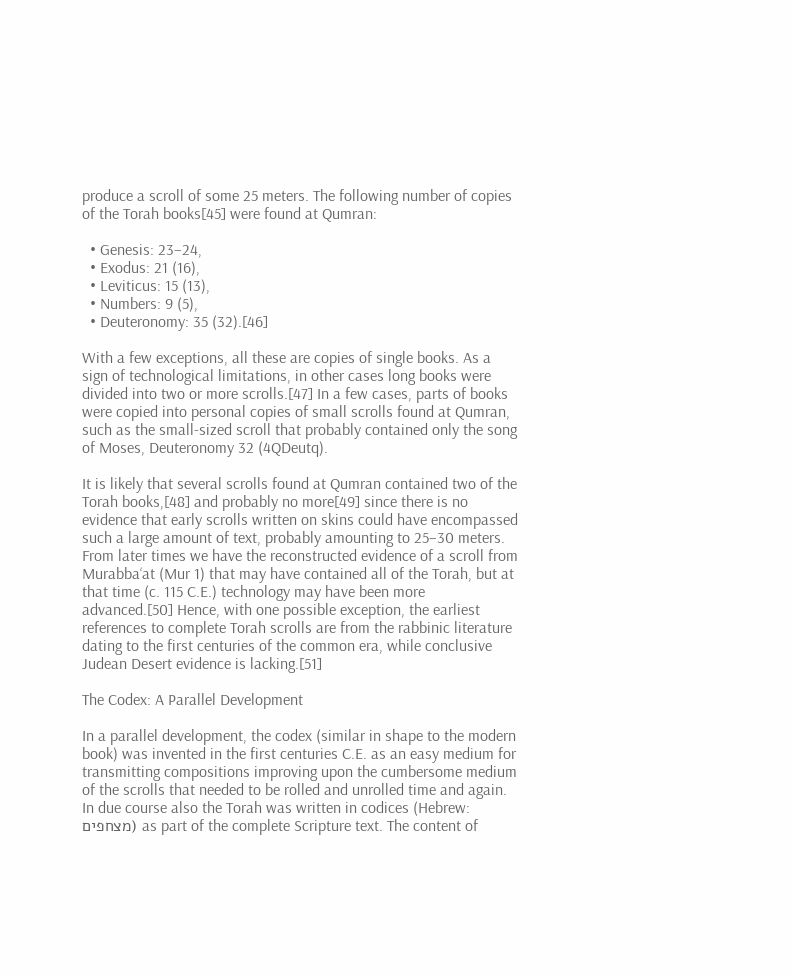produce a scroll of some 25 meters. The following number of copies of the Torah books[45] were found at Qumran:

  • Genesis: 23–24,
  • Exodus: 21 (16),
  • Leviticus: 15 (13),
  • Numbers: 9 (5),
  • Deuteronomy: 35 (32).[46]

With a few exceptions, all these are copies of single books. As a sign of technological limitations, in other cases long books were divided into two or more scrolls.[47] In a few cases, parts of books were copied into personal copies of small scrolls found at Qumran, such as the small-sized scroll that probably contained only the song of Moses, Deuteronomy 32 (4QDeutq).

It is likely that several scrolls found at Qumran contained two of the Torah books,[48] and probably no more[49] since there is no evidence that early scrolls written on skins could have encompassed such a large amount of text, probably amounting to 25–30 meters. From later times we have the reconstructed evidence of a scroll from Murabba‘at (Mur 1) that may have contained all of the Torah, but at that time (c. 115 C.E.) technology may have been more advanced.[50] Hence, with one possible exception, the earliest references to complete Torah scrolls are from the rabbinic literature dating to the first centuries of the common era, while conclusive Judean Desert evidence is lacking.[51]

The Codex: A Parallel Development

In a parallel development, the codex (similar in shape to the modern book) was invented in the first centuries C.E. as an easy medium for transmitting compositions improving upon the cumbersome medium of the scrolls that needed to be rolled and unrolled time and again. In due course also the Torah was written in codices (Hebrew: מצחפים) as part of the complete Scripture text. The content of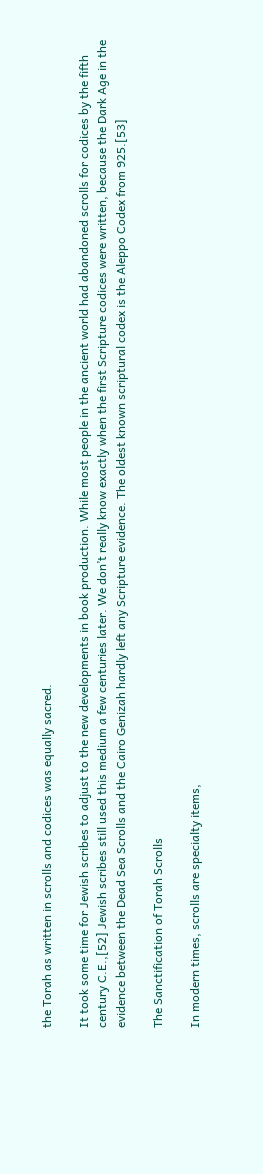the Torah as written in scrolls and codices was equally sacred.

It took some time for Jewish scribes to adjust to the new developments in book production. While most people in the ancient world had abandoned scrolls for codices by the fifth century C.E.,[52] Jewish scribes still used this medium a few centuries later. We don’t really know exactly when the first Scripture codices were written, because the Dark Age in the evidence between the Dead Sea Scrolls and the Cairo Genizah hardly left any Scripture evidence. The oldest known scriptural codex is the Aleppo Codex from 925.[53]

The Sanctification of Torah Scrolls

In modern times, scrolls are specialty items,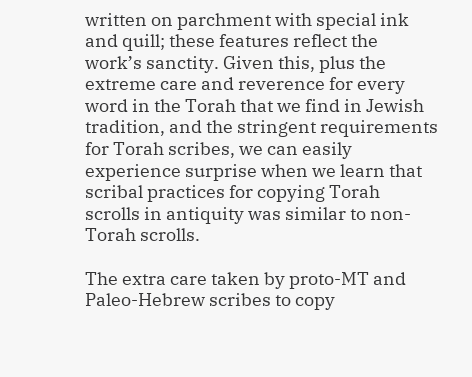written on parchment with special ink and quill; these features reflect the work’s sanctity. Given this, plus the extreme care and reverence for every word in the Torah that we find in Jewish tradition, and the stringent requirements for Torah scribes, we can easily experience surprise when we learn that scribal practices for copying Torah scrolls in antiquity was similar to non-Torah scrolls.

The extra care taken by proto-MT and Paleo-Hebrew scribes to copy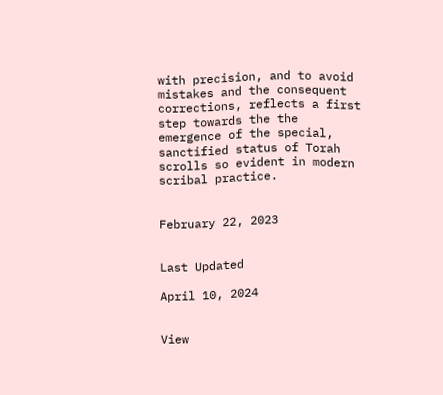with precision, and to avoid mistakes and the consequent corrections, reflects a first step towards the the emergence of the special, sanctified status of Torah scrolls so evident in modern scribal practice.


February 22, 2023


Last Updated

April 10, 2024


View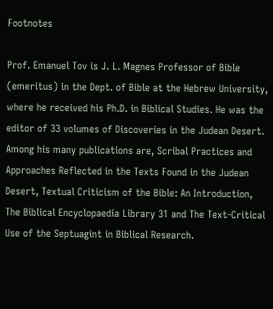Footnotes

Prof. Emanuel Tov is J. L. Magnes Professor of Bible (emeritus) in the Dept. of Bible at the Hebrew University, where he received his Ph.D. in Biblical Studies. He was the editor of 33 volumes of Discoveries in the Judean Desert. Among his many publications are, Scribal Practices and Approaches Reflected in the Texts Found in the Judean Desert, Textual Criticism of the Bible: An Introduction, The Biblical Encyclopaedia Library 31 and The Text-Critical Use of the Septuagint in Biblical Research.